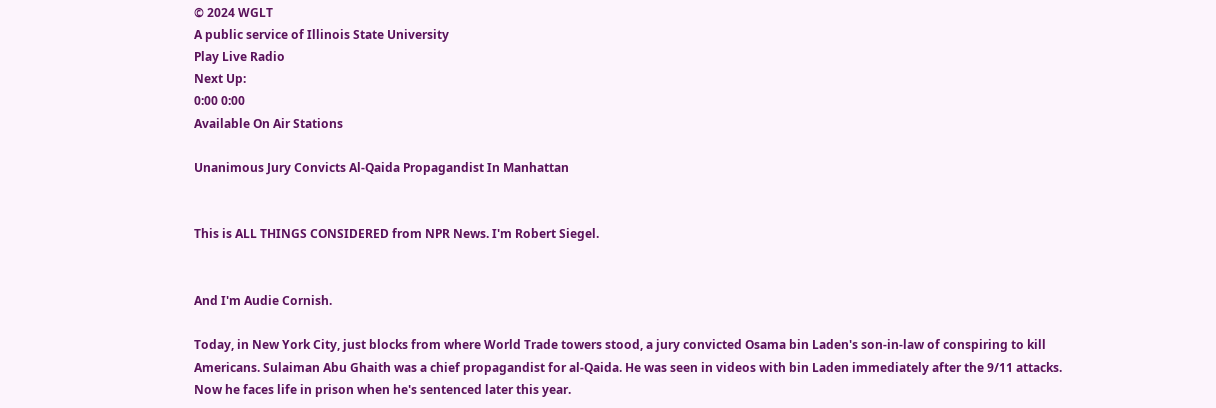© 2024 WGLT
A public service of Illinois State University
Play Live Radio
Next Up:
0:00 0:00
Available On Air Stations

Unanimous Jury Convicts Al-Qaida Propagandist In Manhattan


This is ALL THINGS CONSIDERED from NPR News. I'm Robert Siegel.


And I'm Audie Cornish.

Today, in New York City, just blocks from where World Trade towers stood, a jury convicted Osama bin Laden's son-in-law of conspiring to kill Americans. Sulaiman Abu Ghaith was a chief propagandist for al-Qaida. He was seen in videos with bin Laden immediately after the 9/11 attacks. Now he faces life in prison when he's sentenced later this year.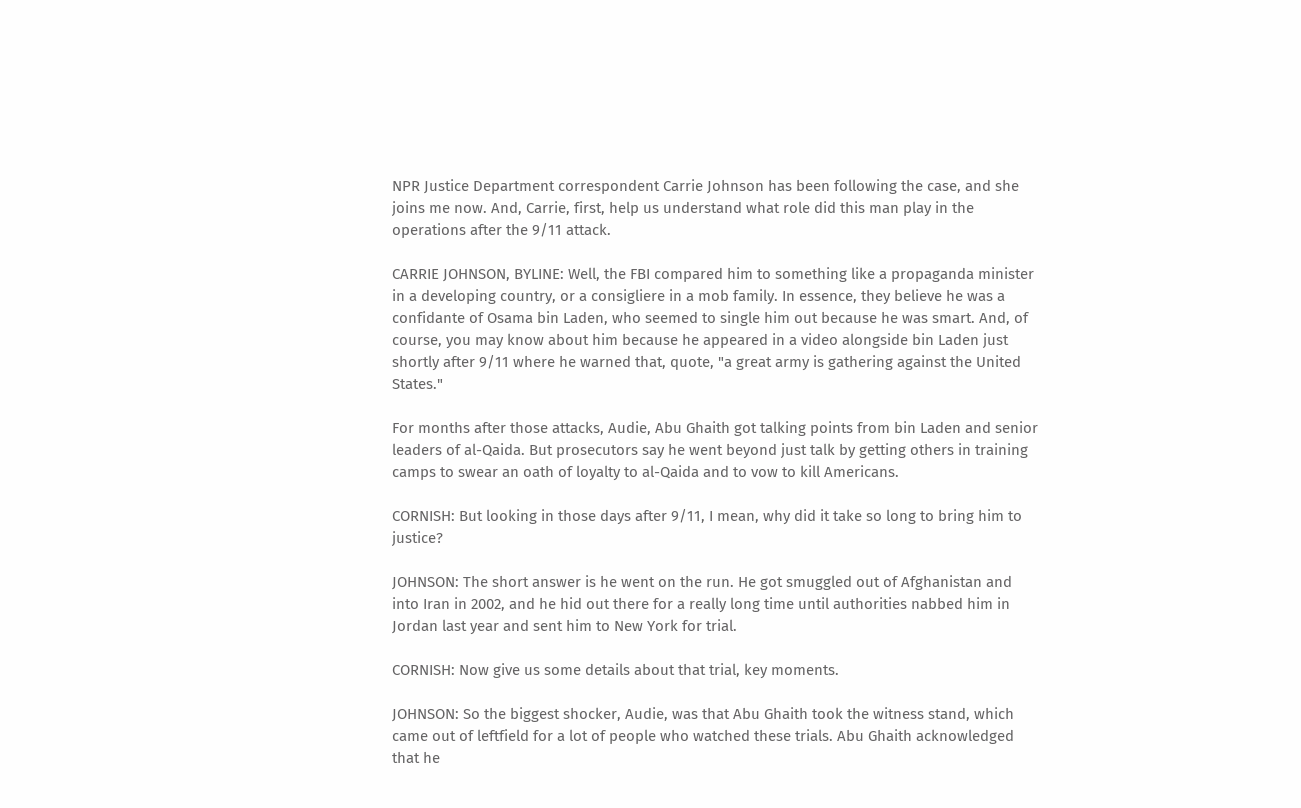NPR Justice Department correspondent Carrie Johnson has been following the case, and she joins me now. And, Carrie, first, help us understand what role did this man play in the operations after the 9/11 attack.

CARRIE JOHNSON, BYLINE: Well, the FBI compared him to something like a propaganda minister in a developing country, or a consigliere in a mob family. In essence, they believe he was a confidante of Osama bin Laden, who seemed to single him out because he was smart. And, of course, you may know about him because he appeared in a video alongside bin Laden just shortly after 9/11 where he warned that, quote, "a great army is gathering against the United States."

For months after those attacks, Audie, Abu Ghaith got talking points from bin Laden and senior leaders of al-Qaida. But prosecutors say he went beyond just talk by getting others in training camps to swear an oath of loyalty to al-Qaida and to vow to kill Americans.

CORNISH: But looking in those days after 9/11, I mean, why did it take so long to bring him to justice?

JOHNSON: The short answer is he went on the run. He got smuggled out of Afghanistan and into Iran in 2002, and he hid out there for a really long time until authorities nabbed him in Jordan last year and sent him to New York for trial.

CORNISH: Now give us some details about that trial, key moments.

JOHNSON: So the biggest shocker, Audie, was that Abu Ghaith took the witness stand, which came out of leftfield for a lot of people who watched these trials. Abu Ghaith acknowledged that he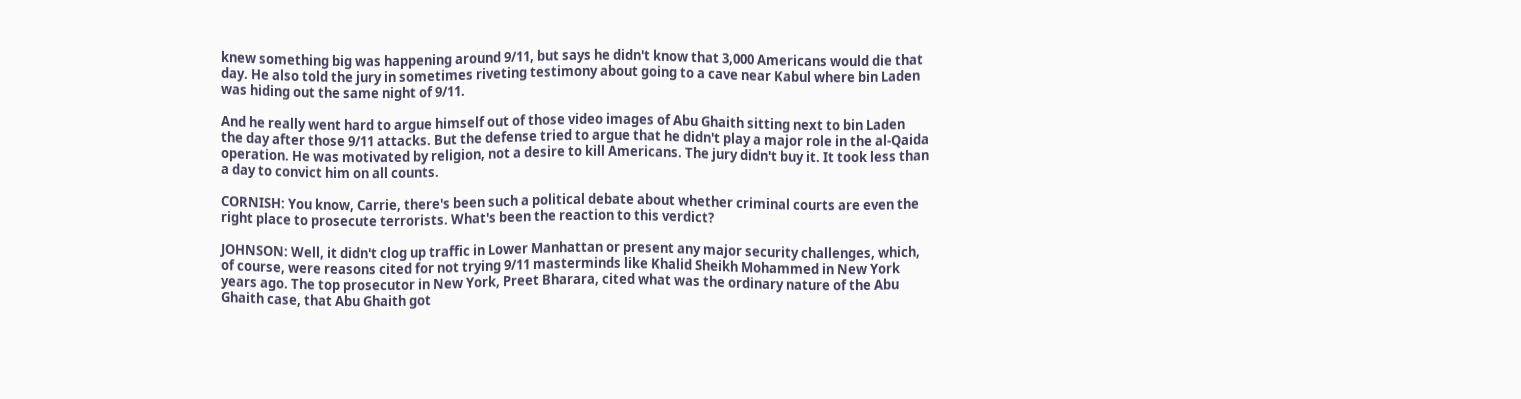knew something big was happening around 9/11, but says he didn't know that 3,000 Americans would die that day. He also told the jury in sometimes riveting testimony about going to a cave near Kabul where bin Laden was hiding out the same night of 9/11.

And he really went hard to argue himself out of those video images of Abu Ghaith sitting next to bin Laden the day after those 9/11 attacks. But the defense tried to argue that he didn't play a major role in the al-Qaida operation. He was motivated by religion, not a desire to kill Americans. The jury didn't buy it. It took less than a day to convict him on all counts.

CORNISH: You know, Carrie, there's been such a political debate about whether criminal courts are even the right place to prosecute terrorists. What's been the reaction to this verdict?

JOHNSON: Well, it didn't clog up traffic in Lower Manhattan or present any major security challenges, which, of course, were reasons cited for not trying 9/11 masterminds like Khalid Sheikh Mohammed in New York years ago. The top prosecutor in New York, Preet Bharara, cited what was the ordinary nature of the Abu Ghaith case, that Abu Ghaith got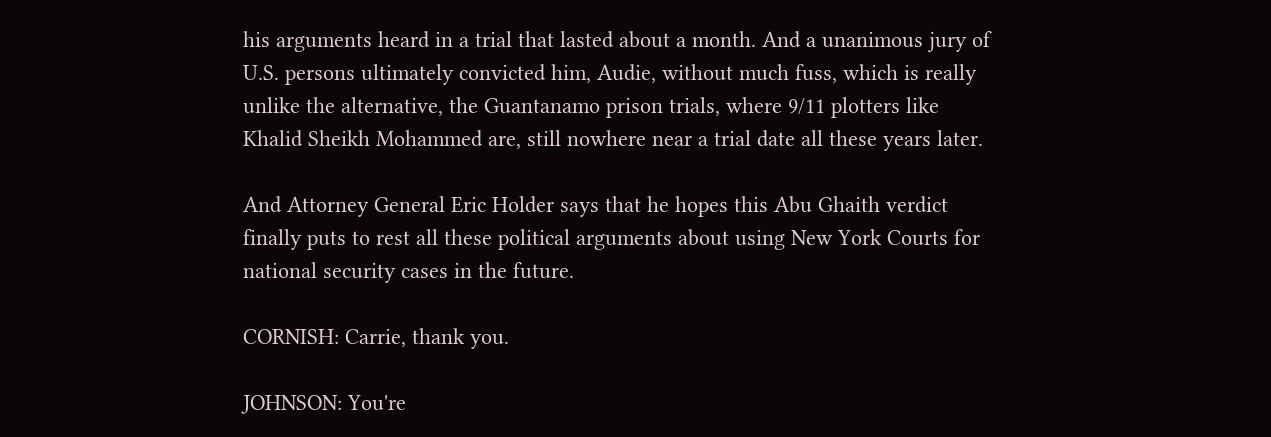his arguments heard in a trial that lasted about a month. And a unanimous jury of U.S. persons ultimately convicted him, Audie, without much fuss, which is really unlike the alternative, the Guantanamo prison trials, where 9/11 plotters like Khalid Sheikh Mohammed are, still nowhere near a trial date all these years later.

And Attorney General Eric Holder says that he hopes this Abu Ghaith verdict finally puts to rest all these political arguments about using New York Courts for national security cases in the future.

CORNISH: Carrie, thank you.

JOHNSON: You're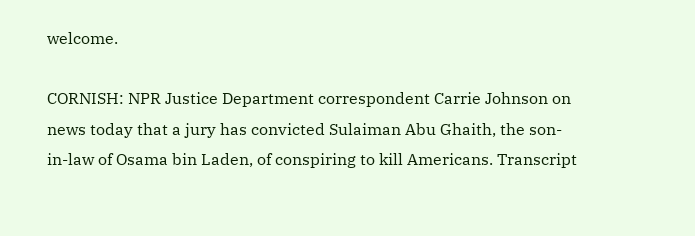welcome.

CORNISH: NPR Justice Department correspondent Carrie Johnson on news today that a jury has convicted Sulaiman Abu Ghaith, the son-in-law of Osama bin Laden, of conspiring to kill Americans. Transcript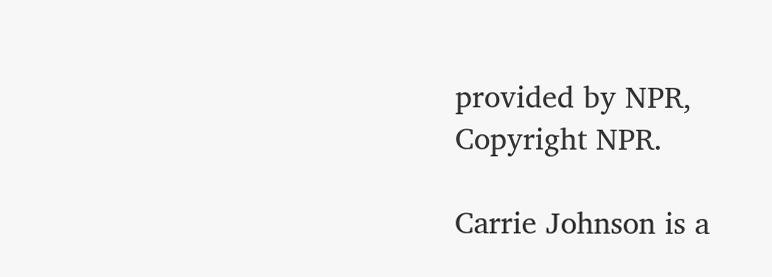provided by NPR, Copyright NPR.

Carrie Johnson is a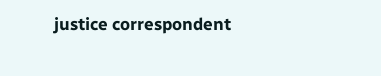justice correspondent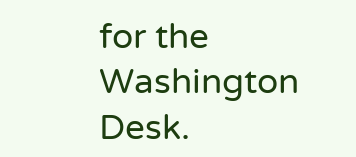for the Washington Desk.